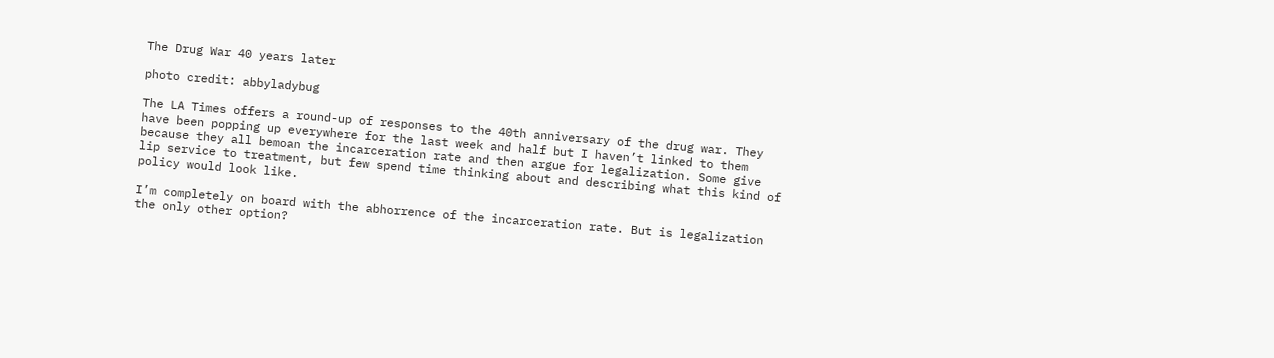The Drug War 40 years later

photo credit: abbyladybug

The LA Times offers a round-up of responses to the 40th anniversary of the drug war. They have been popping up everywhere for the last week and half but I haven’t linked to them because they all bemoan the incarceration rate and then argue for legalization. Some give lip service to treatment, but few spend time thinking about and describing what this kind of policy would look like.

I’m completely on board with the abhorrence of the incarceration rate. But is legalization the only other option?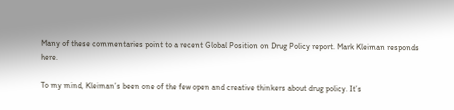Many of these commentaries point to a recent Global Position on Drug Policy report. Mark Kleiman responds here.

To my mind, Kleiman’s been one of the few open and creative thinkers about drug policy. It’s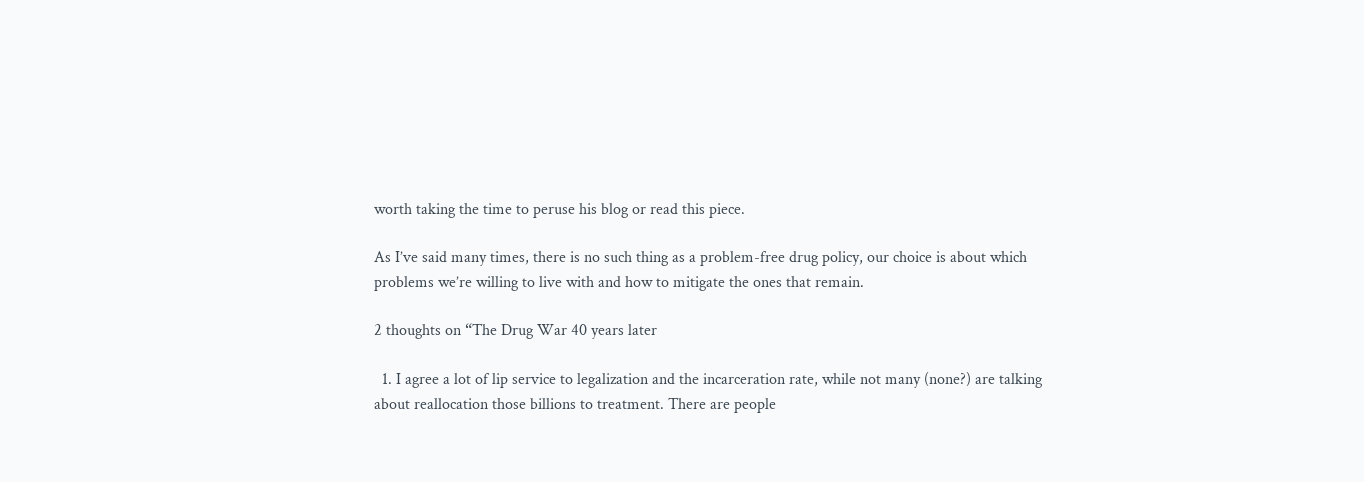worth taking the time to peruse his blog or read this piece.

As I’ve said many times, there is no such thing as a problem-free drug policy, our choice is about which problems we’re willing to live with and how to mitigate the ones that remain.

2 thoughts on “The Drug War 40 years later

  1. I agree a lot of lip service to legalization and the incarceration rate, while not many (none?) are talking about reallocation those billions to treatment. There are people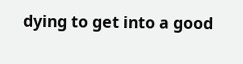dying to get into a good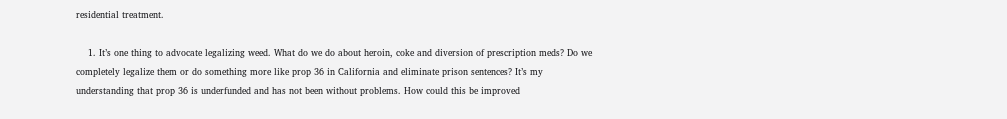residential treatment.

    1. It’s one thing to advocate legalizing weed. What do we do about heroin, coke and diversion of prescription meds? Do we completely legalize them or do something more like prop 36 in California and eliminate prison sentences? It’s my understanding that prop 36 is underfunded and has not been without problems. How could this be improved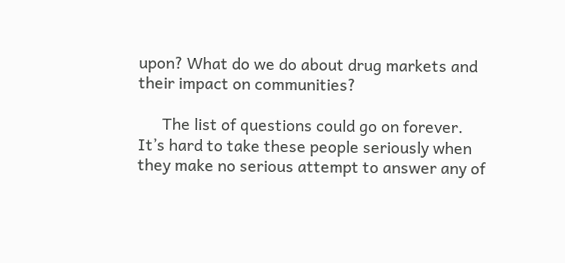upon? What do we do about drug markets and their impact on communities?

      The list of questions could go on forever. It’s hard to take these people seriously when they make no serious attempt to answer any of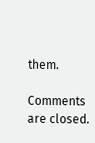them.

Comments are closed.